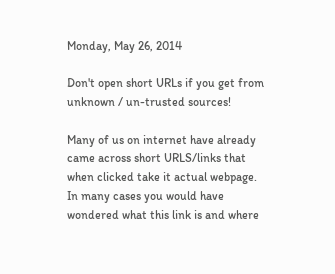Monday, May 26, 2014

Don't open short URLs if you get from unknown / un-trusted sources!

Many of us on internet have already came across short URLS/links that when clicked take it actual webpage. In many cases you would have wondered what this link is and where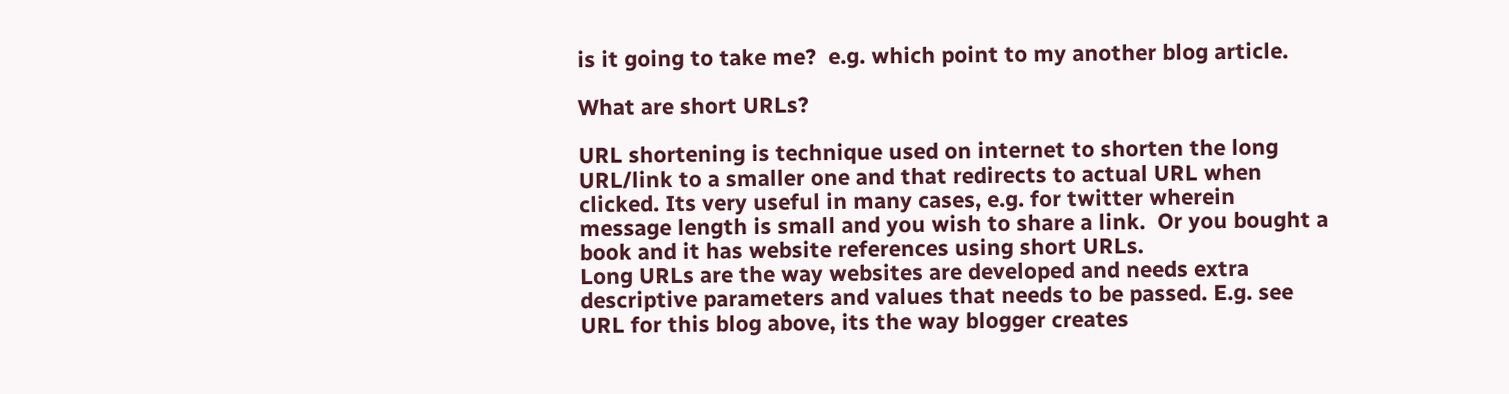is it going to take me?  e.g. which point to my another blog article.

What are short URLs?

URL shortening is technique used on internet to shorten the long URL/link to a smaller one and that redirects to actual URL when clicked. Its very useful in many cases, e.g. for twitter wherein message length is small and you wish to share a link.  Or you bought a book and it has website references using short URLs.
Long URLs are the way websites are developed and needs extra descriptive parameters and values that needs to be passed. E.g. see URL for this blog above, its the way blogger creates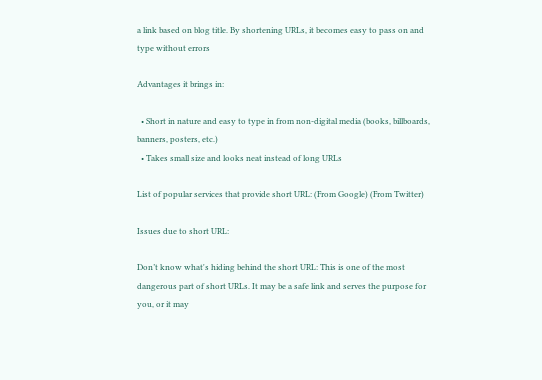a link based on blog title. By shortening URLs, it becomes easy to pass on and type without errors

Advantages it brings in:

  • Short in nature and easy to type in from non-digital media (books, billboards, banners, posters, etc.)
  • Takes small size and looks neat instead of long URLs

List of popular services that provide short URL: (From Google) (From Twitter)

Issues due to short URL:

Don’t know what's hiding behind the short URL: This is one of the most dangerous part of short URLs. It may be a safe link and serves the purpose for you, or it may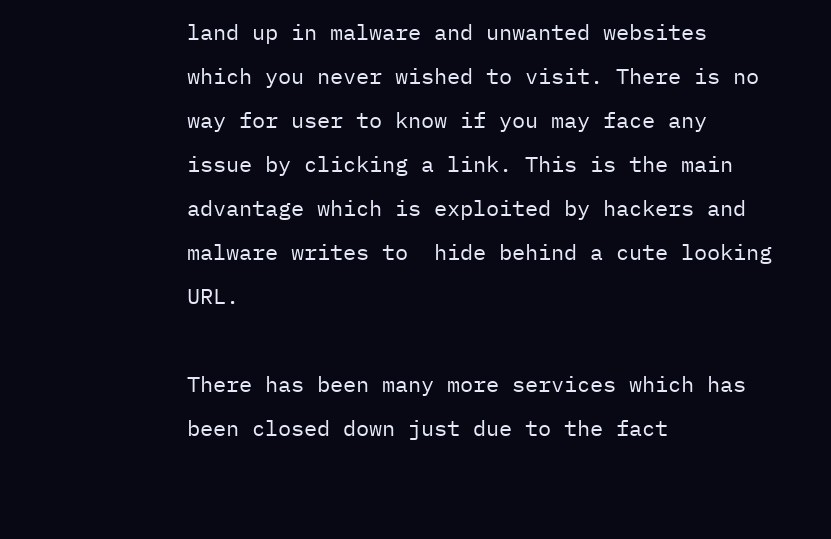land up in malware and unwanted websites which you never wished to visit. There is no way for user to know if you may face any issue by clicking a link. This is the main advantage which is exploited by hackers and malware writes to  hide behind a cute looking  URL.

There has been many more services which has been closed down just due to the fact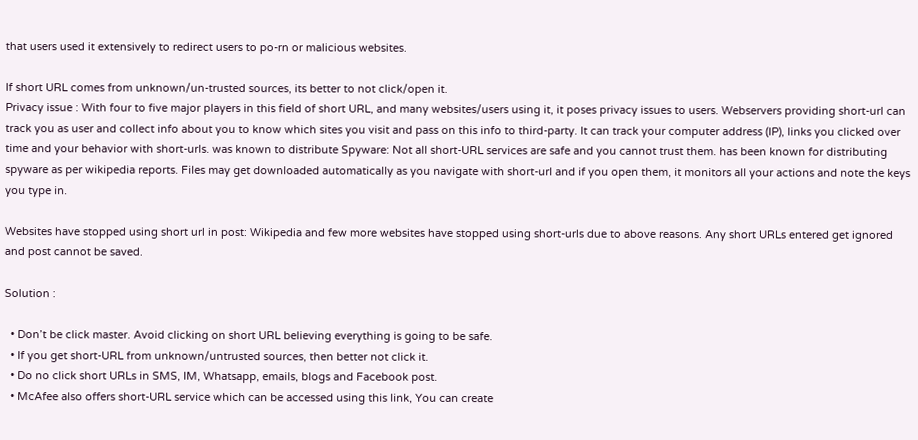that users used it extensively to redirect users to po-rn or malicious websites.

If short URL comes from unknown/un-trusted sources, its better to not click/open it.
Privacy issue : With four to five major players in this field of short URL, and many websites/users using it, it poses privacy issues to users. Webservers providing short-url can track you as user and collect info about you to know which sites you visit and pass on this info to third-party. It can track your computer address (IP), links you clicked over time and your behavior with short-urls. was known to distribute Spyware: Not all short-URL services are safe and you cannot trust them. has been known for distributing spyware as per wikipedia reports. Files may get downloaded automatically as you navigate with short-url and if you open them, it monitors all your actions and note the keys you type in.

Websites have stopped using short url in post: Wikipedia and few more websites have stopped using short-urls due to above reasons. Any short URLs entered get ignored and post cannot be saved.

Solution :

  • Don’t be click master. Avoid clicking on short URL believing everything is going to be safe.
  • If you get short-URL from unknown/untrusted sources, then better not click it.
  • Do no click short URLs in SMS, IM, Whatsapp, emails, blogs and Facebook post.
  • McAfee also offers short-URL service which can be accessed using this link, You can create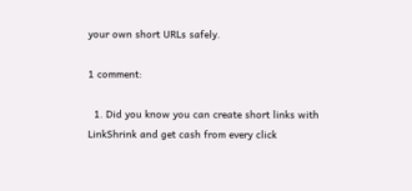your own short URLs safely.

1 comment:

  1. Did you know you can create short links with LinkShrink and get cash from every click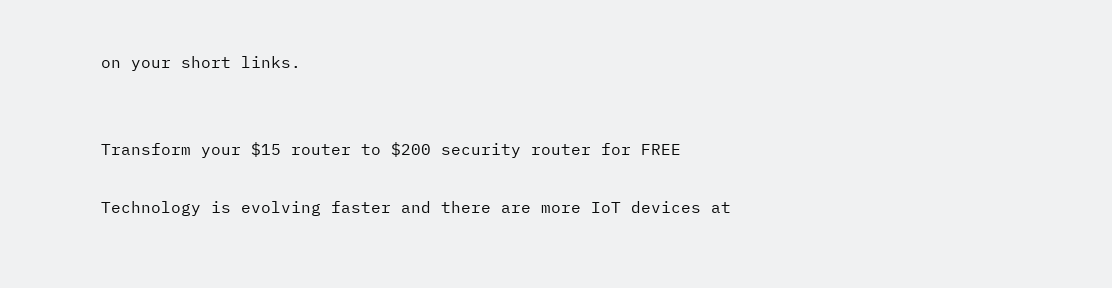on your short links.


Transform your $15 router to $200 security router for FREE

Technology is evolving faster and there are more IoT devices at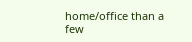home/office than a few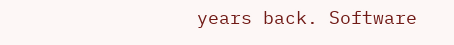years back. Software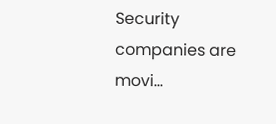Security companies are movi...